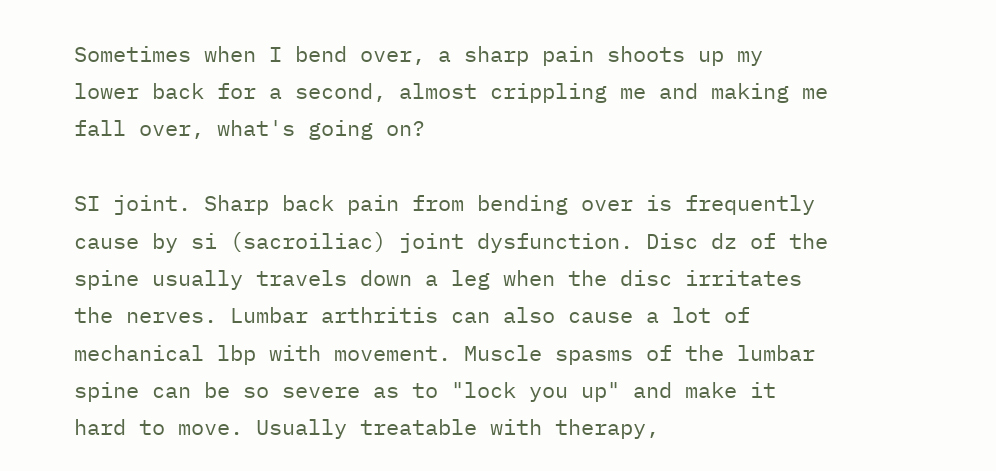Sometimes when I bend over, a sharp pain shoots up my lower back for a second, almost crippling me and making me fall over, what's going on?

SI joint. Sharp back pain from bending over is frequently cause by si (sacroiliac) joint dysfunction. Disc dz of the spine usually travels down a leg when the disc irritates the nerves. Lumbar arthritis can also cause a lot of mechanical lbp with movement. Muscle spasms of the lumbar spine can be so severe as to "lock you up" and make it hard to move. Usually treatable with therapy,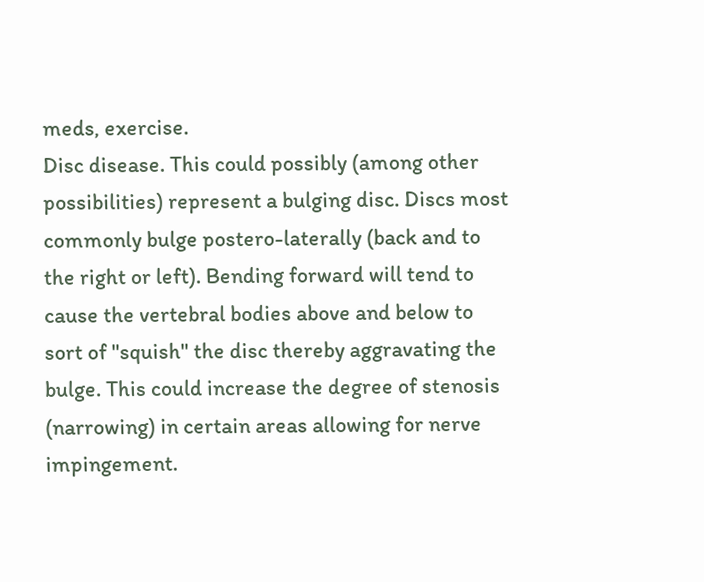meds, exercise.
Disc disease. This could possibly (among other possibilities) represent a bulging disc. Discs most commonly bulge postero-laterally (back and to the right or left). Bending forward will tend to cause the vertebral bodies above and below to sort of "squish" the disc thereby aggravating the bulge. This could increase the degree of stenosis (narrowing) in certain areas allowing for nerve impingement.